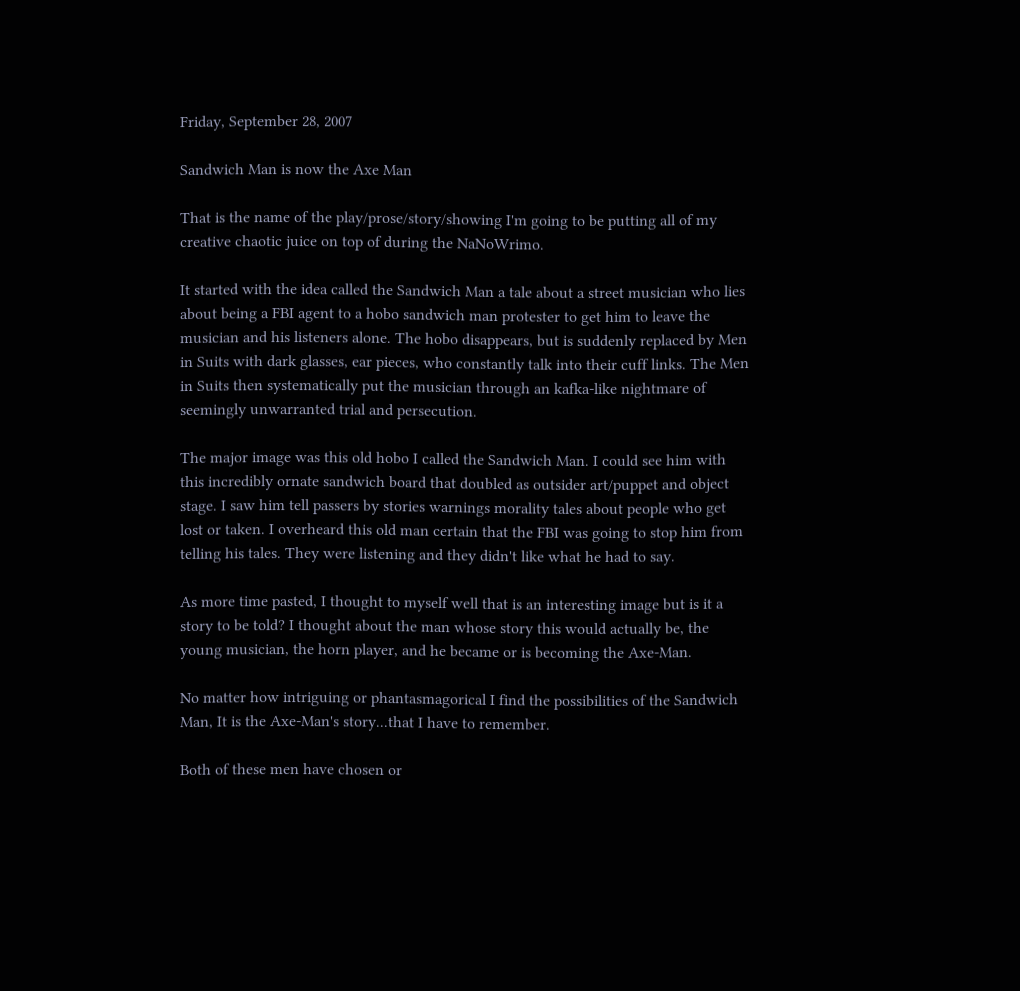Friday, September 28, 2007

Sandwich Man is now the Axe Man

That is the name of the play/prose/story/showing I'm going to be putting all of my creative chaotic juice on top of during the NaNoWrimo.

It started with the idea called the Sandwich Man a tale about a street musician who lies about being a FBI agent to a hobo sandwich man protester to get him to leave the musician and his listeners alone. The hobo disappears, but is suddenly replaced by Men in Suits with dark glasses, ear pieces, who constantly talk into their cuff links. The Men in Suits then systematically put the musician through an kafka-like nightmare of seemingly unwarranted trial and persecution.

The major image was this old hobo I called the Sandwich Man. I could see him with this incredibly ornate sandwich board that doubled as outsider art/puppet and object stage. I saw him tell passers by stories warnings morality tales about people who get lost or taken. I overheard this old man certain that the FBI was going to stop him from telling his tales. They were listening and they didn't like what he had to say.

As more time pasted, I thought to myself well that is an interesting image but is it a story to be told? I thought about the man whose story this would actually be, the young musician, the horn player, and he became or is becoming the Axe-Man.

No matter how intriguing or phantasmagorical I find the possibilities of the Sandwich Man, It is the Axe-Man's story...that I have to remember.

Both of these men have chosen or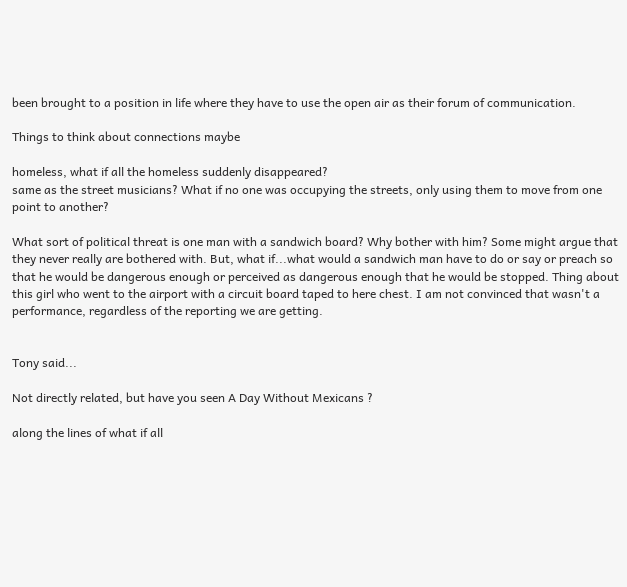been brought to a position in life where they have to use the open air as their forum of communication.

Things to think about connections maybe

homeless, what if all the homeless suddenly disappeared?
same as the street musicians? What if no one was occupying the streets, only using them to move from one point to another?

What sort of political threat is one man with a sandwich board? Why bother with him? Some might argue that they never really are bothered with. But, what if...what would a sandwich man have to do or say or preach so that he would be dangerous enough or perceived as dangerous enough that he would be stopped. Thing about this girl who went to the airport with a circuit board taped to here chest. I am not convinced that wasn't a performance, regardless of the reporting we are getting.


Tony said...

Not directly related, but have you seen A Day Without Mexicans ?

along the lines of what if all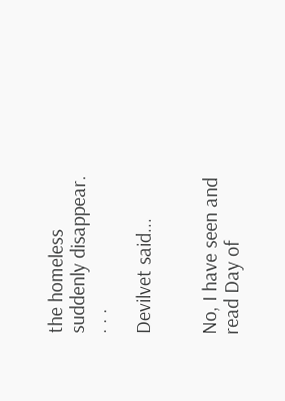the homeless suddenly disappear. . . .

Devilvet said...


No, I have seen and read Day of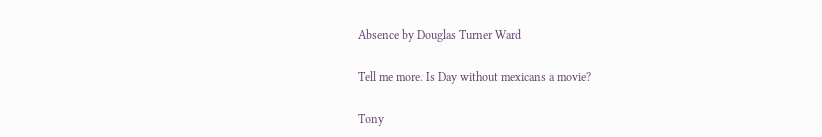Absence by Douglas Turner Ward

Tell me more. Is Day without mexicans a movie?

Tony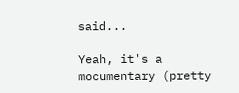said...

Yeah, it's a mocumentary (pretty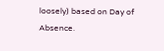loosely) based on Day of Absence.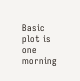Basic plot is one morning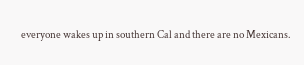everyone wakes up in southern Cal and there are no Mexicans.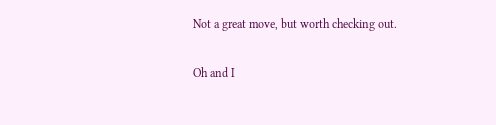Not a great move, but worth checking out.

Oh and I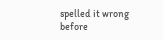spelled it wrong before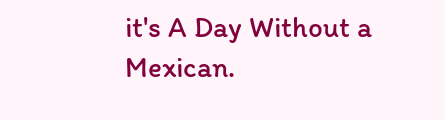it's A Day Without a Mexican.